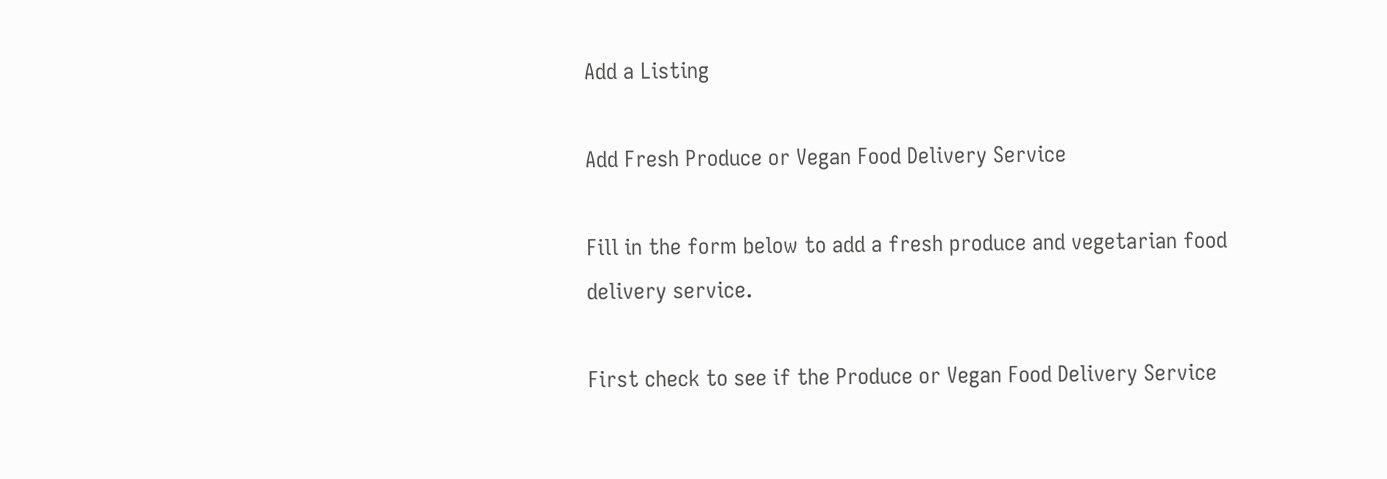Add a Listing

Add Fresh Produce or Vegan Food Delivery Service

Fill in the form below to add a fresh produce and vegetarian food delivery service.

First check to see if the Produce or Vegan Food Delivery Service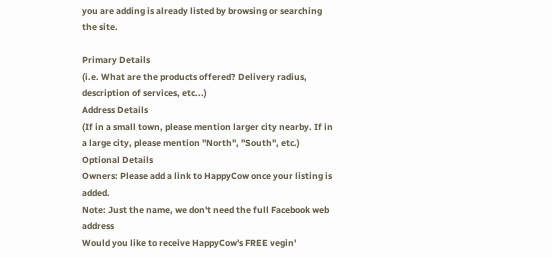you are adding is already listed by browsing or searching the site.

Primary Details
(i.e. What are the products offered? Delivery radius, description of services, etc...)
Address Details
(If in a small town, please mention larger city nearby. If in a large city, please mention "North", "South", etc.)
Optional Details
Owners: Please add a link to HappyCow once your listing is added.
Note: Just the name, we don't need the full Facebook web address
Would you like to receive HappyCow's FREE vegin'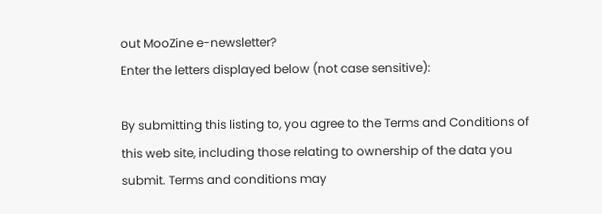out MooZine e-newsletter?
Enter the letters displayed below (not case sensitive):

By submitting this listing to, you agree to the Terms and Conditions of this web site, including those relating to ownership of the data you submit. Terms and conditions may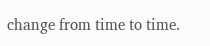change from time to time.